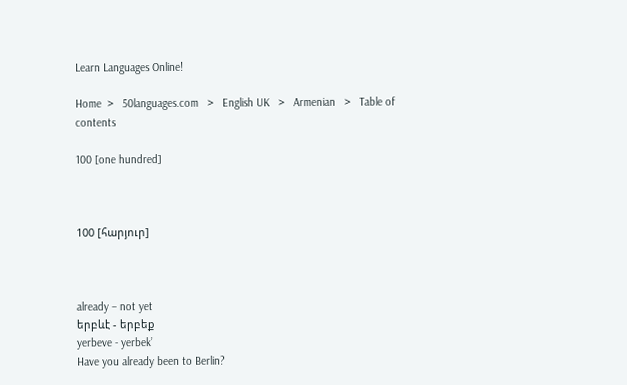Learn Languages Online!

Home  >   50languages.com   >   English UK   >   Armenian   >   Table of contents

100 [one hundred]



100 [հարյուր]



already – not yet
երբևէ - երբեք
yerbeve - yerbek’
Have you already been to Berlin?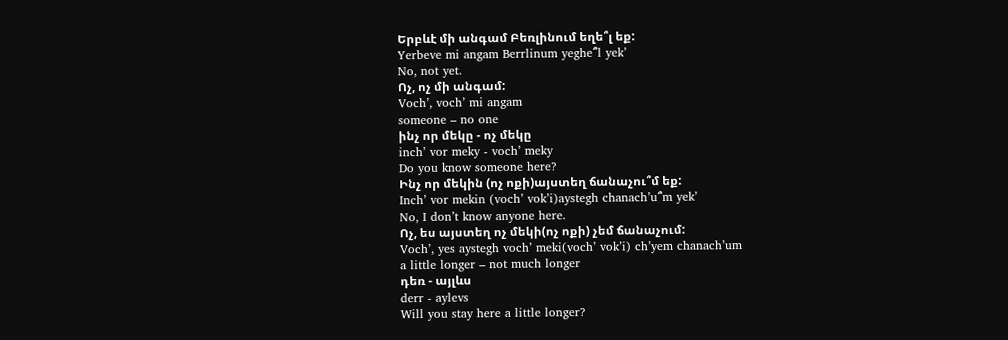Երբևէ մի անգամ Բեռլինում եղե՞լ եք:
Yerbeve mi angam Berrlinum yeghe՞l yek’
No, not yet.
Ոչ, ոչ մի անգամ:
Voch’, voch’ mi angam
someone – no one
ինչ որ մեկը - ոչ մեկը
inch’ vor meky - voch’ meky
Do you know someone here?
Ինչ որ մեկին (ոչ ոքի)այստեղ ճանաչու՞մ եք:
Inch’ vor mekin (voch’ vok’i)aystegh chanach’u՞m yek’
No, I don’t know anyone here.
Ոչ, ես այստեղ ոչ մեկի(ոչ ոքի) չեմ ճանաչում:
Voch’, yes aystegh voch’ meki(voch’ vok’i) ch’yem chanach’um
a little longer – not much longer
դեռ - այլևս
derr - aylevs
Will you stay here a little longer?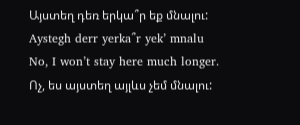Այստեղ դեռ երկա՞ր եք մնալու:
Aystegh derr yerka՞r yek’ mnalu
No, I won’t stay here much longer.
Ոչ, ես այստեղ այլևս չեմ մնալու: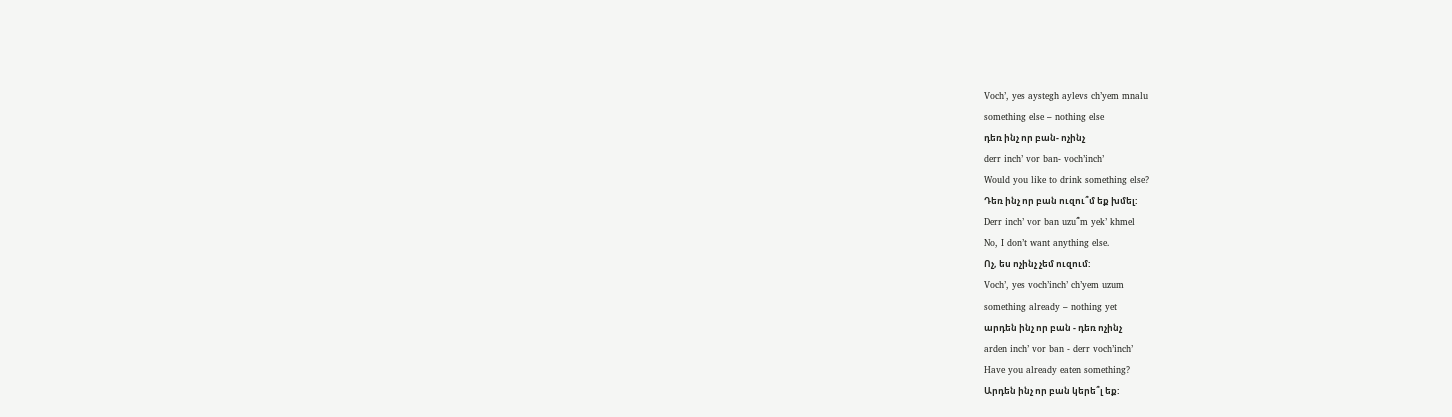Voch’, yes aystegh aylevs ch’yem mnalu
something else – nothing else
դեռ ինչ որ բան- ոչինչ
derr inch’ vor ban- voch’inch’
Would you like to drink something else?
Դեռ ինչ որ բան ուզու՞մ եք խմել:
Derr inch’ vor ban uzu՞m yek’ khmel
No, I don’t want anything else.
Ոչ, ես ոչինչ չեմ ուզում:
Voch’, yes voch’inch’ ch’yem uzum
something already – nothing yet
արդեն ինչ որ բան - դեռ ոչինչ
arden inch’ vor ban - derr voch’inch’
Have you already eaten something?
Արդեն ինչ որ բան կերե՞լ եք: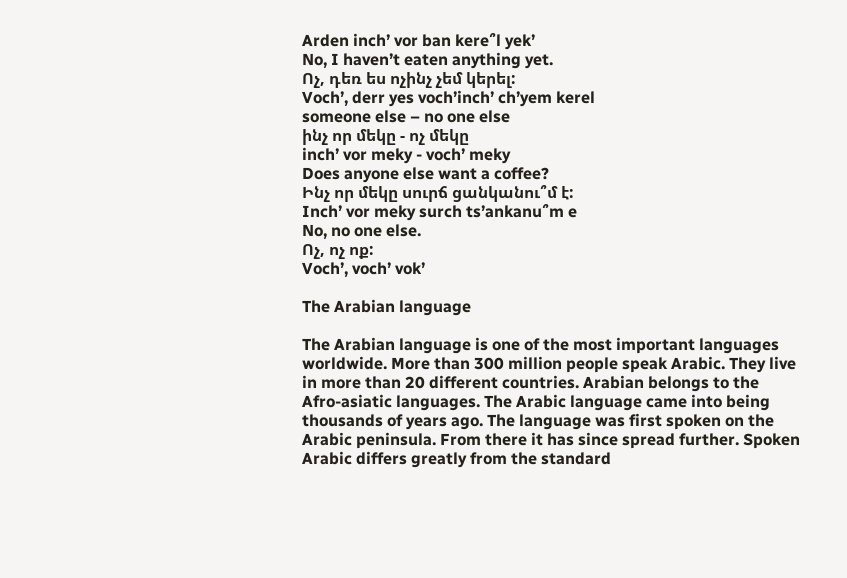Arden inch’ vor ban kere՞l yek’
No, I haven’t eaten anything yet.
Ոչ, դեռ ես ոչինչ չեմ կերել:
Voch’, derr yes voch’inch’ ch’yem kerel
someone else – no one else
ինչ որ մեկը - ոչ մեկը
inch’ vor meky - voch’ meky
Does anyone else want a coffee?
Ինչ որ մեկը սուրճ ցանկանու՞մ է:
Inch’ vor meky surch ts’ankanu՞m e
No, no one else.
Ոչ, ոչ ոք:
Voch’, voch’ vok’

The Arabian language

The Arabian language is one of the most important languages worldwide. More than 300 million people speak Arabic. They live in more than 20 different countries. Arabian belongs to the Afro-asiatic languages. The Arabic language came into being thousands of years ago. The language was first spoken on the Arabic peninsula. From there it has since spread further. Spoken Arabic differs greatly from the standard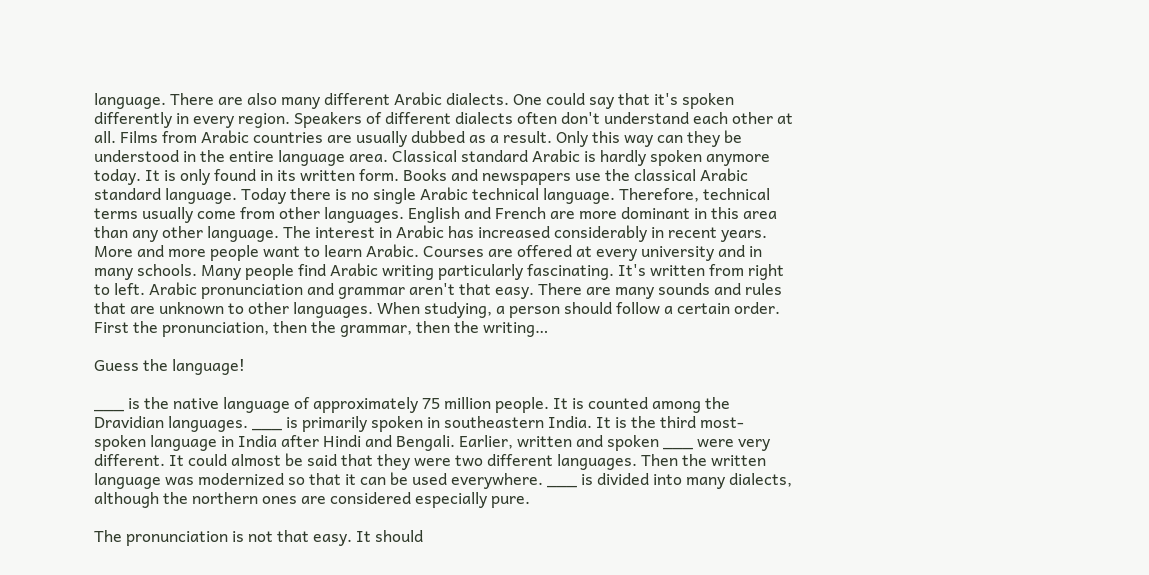language. There are also many different Arabic dialects. One could say that it's spoken differently in every region. Speakers of different dialects often don't understand each other at all. Films from Arabic countries are usually dubbed as a result. Only this way can they be understood in the entire language area. Classical standard Arabic is hardly spoken anymore today. It is only found in its written form. Books and newspapers use the classical Arabic standard language. Today there is no single Arabic technical language. Therefore, technical terms usually come from other languages. English and French are more dominant in this area than any other language. The interest in Arabic has increased considerably in recent years. More and more people want to learn Arabic. Courses are offered at every university and in many schools. Many people find Arabic writing particularly fascinating. It's written from right to left. Arabic pronunciation and grammar aren't that easy. There are many sounds and rules that are unknown to other languages. When studying, a person should follow a certain order. First the pronunciation, then the grammar, then the writing…

Guess the language!

___ is the native language of approximately 75 million people. It is counted among the Dravidian languages. ___ is primarily spoken in southeastern India. It is the third most-spoken language in India after Hindi and Bengali. Earlier, written and spoken ___ were very different. It could almost be said that they were two different languages. Then the written language was modernized so that it can be used everywhere. ___ is divided into many dialects, although the northern ones are considered especially pure.

The pronunciation is not that easy. It should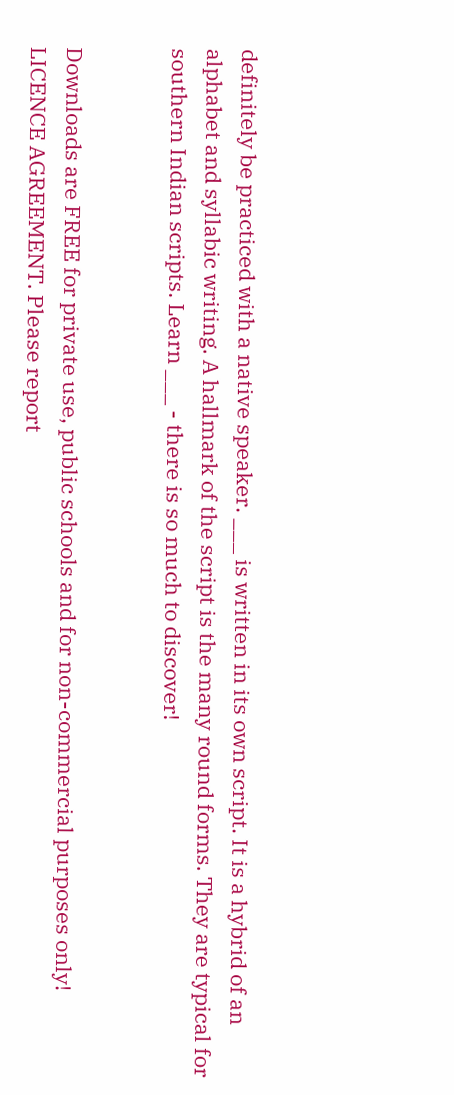definitely be practiced with a native speaker. ___ is written in its own script. It is a hybrid of an alphabet and syllabic writing. A hallmark of the script is the many round forms. They are typical for southern Indian scripts. Learn ___ - there is so much to discover!


Downloads are FREE for private use, public schools and for non-commercial purposes only!
LICENCE AGREEMENT. Please report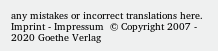any mistakes or incorrect translations here.
Imprint - Impressum  © Copyright 2007 - 2020 Goethe Verlag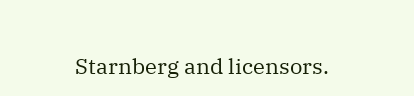Starnberg and licensors.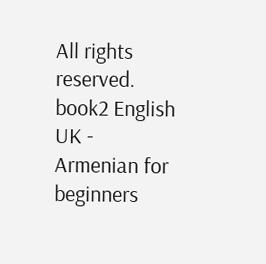All rights reserved.
book2 English UK - Armenian for beginners